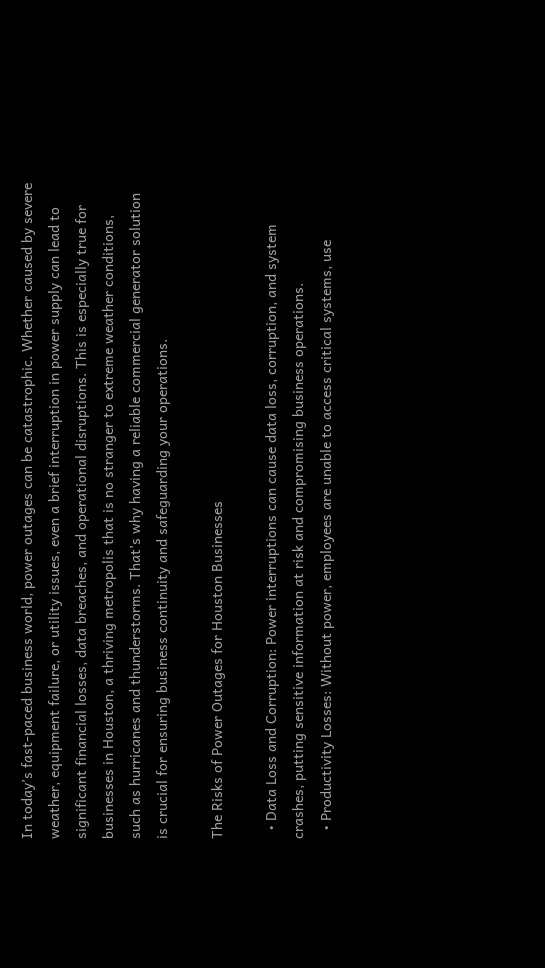In today’s fast-paced business world, power outages can be catastrophic. Whether caused by severe weather, equipment failure, or utility issues, even a brief interruption in power supply can lead to significant financial losses, data breaches, and operational disruptions. This is especially true for businesses in Houston, a thriving metropolis that is no stranger to extreme weather conditions, such as hurricanes and thunderstorms. That’s why having a reliable commercial generator solution is crucial for ensuring business continuity and safeguarding your operations.

The Risks of Power Outages for Houston Businesses

  • Data Loss and Corruption: Power interruptions can cause data loss, corruption, and system crashes, putting sensitive information at risk and compromising business operations.
  • Productivity Losses: Without power, employees are unable to access critical systems, use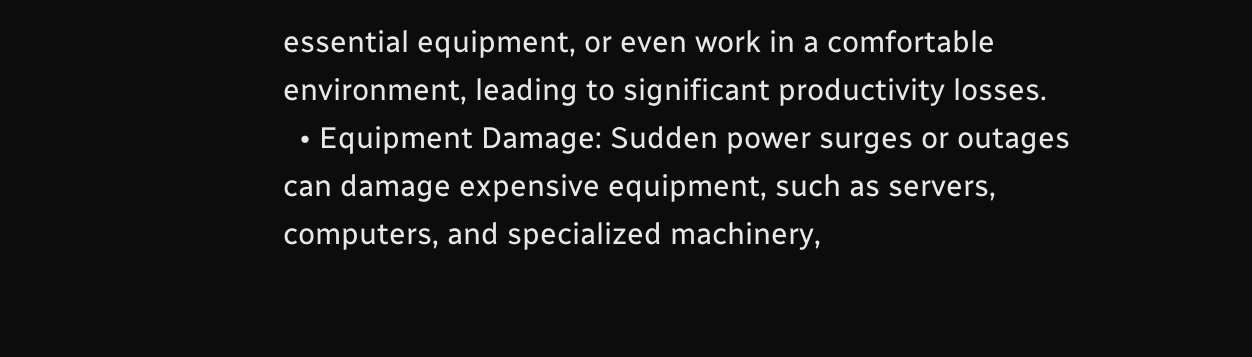essential equipment, or even work in a comfortable environment, leading to significant productivity losses.
  • Equipment Damage: Sudden power surges or outages can damage expensive equipment, such as servers, computers, and specialized machinery,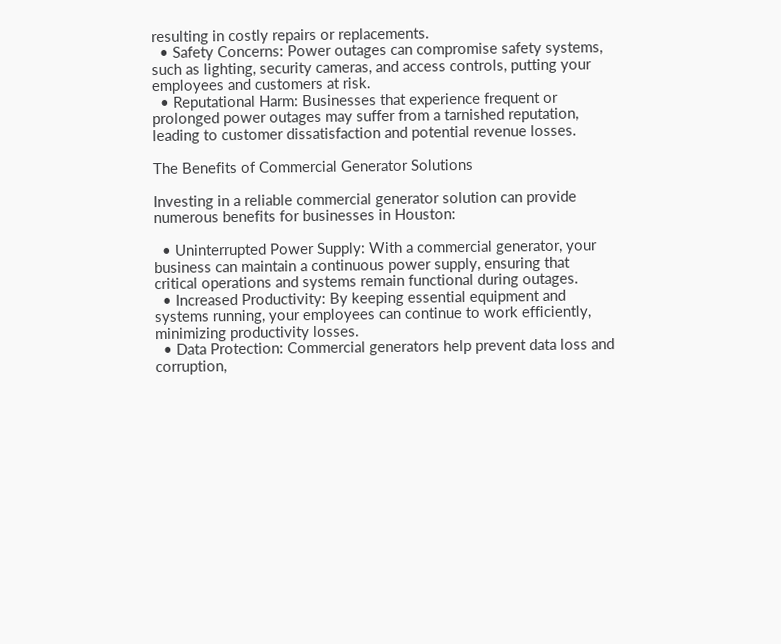resulting in costly repairs or replacements.
  • Safety Concerns: Power outages can compromise safety systems, such as lighting, security cameras, and access controls, putting your employees and customers at risk.
  • Reputational Harm: Businesses that experience frequent or prolonged power outages may suffer from a tarnished reputation, leading to customer dissatisfaction and potential revenue losses.

The Benefits of Commercial Generator Solutions

Investing in a reliable commercial generator solution can provide numerous benefits for businesses in Houston:

  • Uninterrupted Power Supply: With a commercial generator, your business can maintain a continuous power supply, ensuring that critical operations and systems remain functional during outages.
  • Increased Productivity: By keeping essential equipment and systems running, your employees can continue to work efficiently, minimizing productivity losses.
  • Data Protection: Commercial generators help prevent data loss and corruption,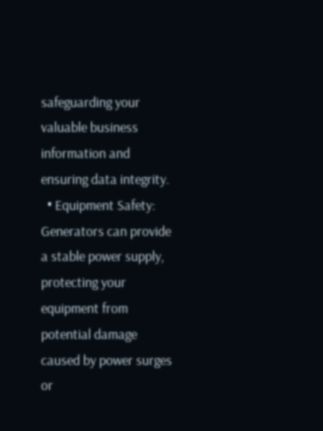safeguarding your valuable business information and ensuring data integrity.
  • Equipment Safety: Generators can provide a stable power supply, protecting your equipment from potential damage caused by power surges or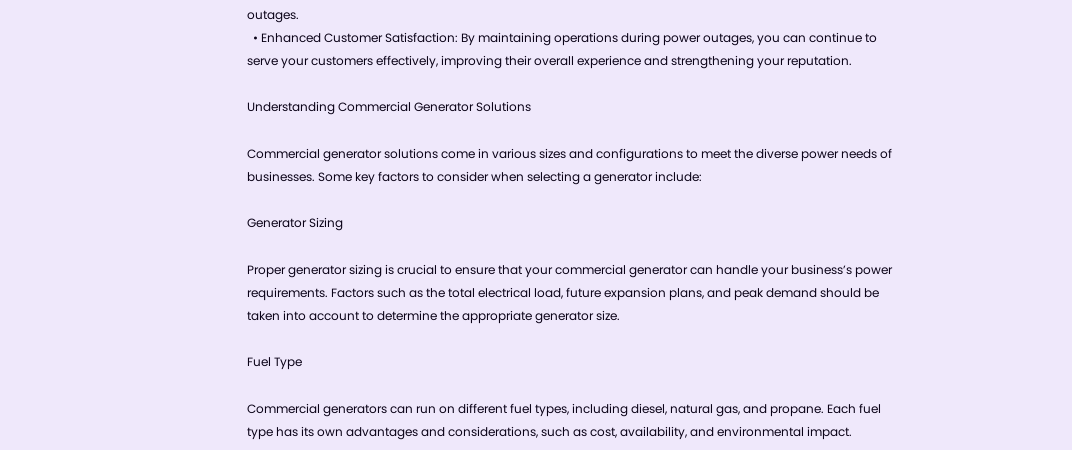outages.
  • Enhanced Customer Satisfaction: By maintaining operations during power outages, you can continue to serve your customers effectively, improving their overall experience and strengthening your reputation.

Understanding Commercial Generator Solutions

Commercial generator solutions come in various sizes and configurations to meet the diverse power needs of businesses. Some key factors to consider when selecting a generator include:

Generator Sizing

Proper generator sizing is crucial to ensure that your commercial generator can handle your business’s power requirements. Factors such as the total electrical load, future expansion plans, and peak demand should be taken into account to determine the appropriate generator size.

Fuel Type

Commercial generators can run on different fuel types, including diesel, natural gas, and propane. Each fuel type has its own advantages and considerations, such as cost, availability, and environmental impact.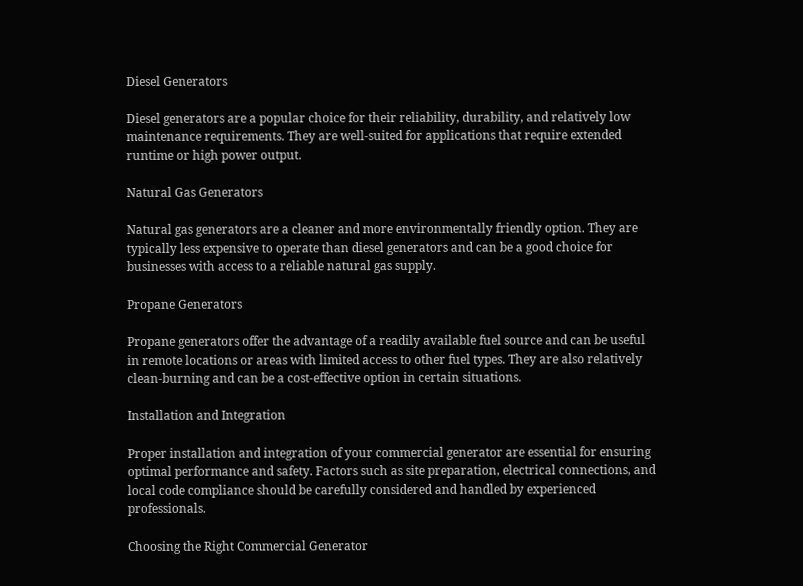Diesel Generators

Diesel generators are a popular choice for their reliability, durability, and relatively low maintenance requirements. They are well-suited for applications that require extended runtime or high power output.

Natural Gas Generators

Natural gas generators are a cleaner and more environmentally friendly option. They are typically less expensive to operate than diesel generators and can be a good choice for businesses with access to a reliable natural gas supply.

Propane Generators

Propane generators offer the advantage of a readily available fuel source and can be useful in remote locations or areas with limited access to other fuel types. They are also relatively clean-burning and can be a cost-effective option in certain situations.

Installation and Integration

Proper installation and integration of your commercial generator are essential for ensuring optimal performance and safety. Factors such as site preparation, electrical connections, and local code compliance should be carefully considered and handled by experienced professionals.

Choosing the Right Commercial Generator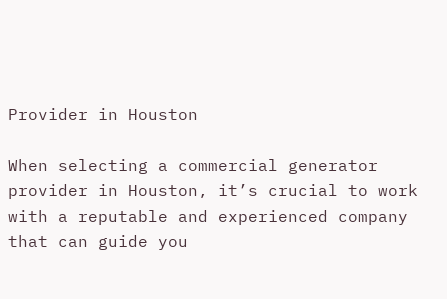Provider in Houston

When selecting a commercial generator provider in Houston, it’s crucial to work with a reputable and experienced company that can guide you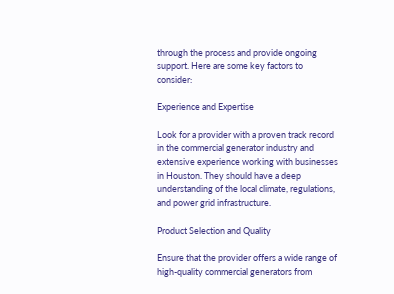through the process and provide ongoing support. Here are some key factors to consider:

Experience and Expertise

Look for a provider with a proven track record in the commercial generator industry and extensive experience working with businesses in Houston. They should have a deep understanding of the local climate, regulations, and power grid infrastructure.

Product Selection and Quality

Ensure that the provider offers a wide range of high-quality commercial generators from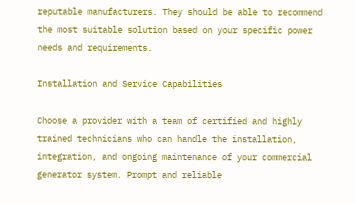reputable manufacturers. They should be able to recommend the most suitable solution based on your specific power needs and requirements.

Installation and Service Capabilities

Choose a provider with a team of certified and highly trained technicians who can handle the installation, integration, and ongoing maintenance of your commercial generator system. Prompt and reliable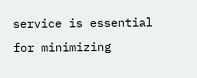service is essential for minimizing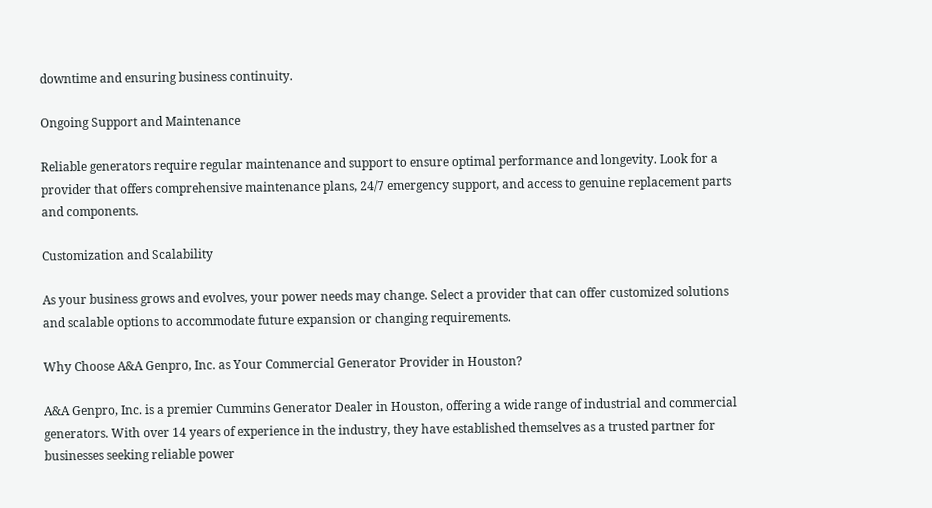downtime and ensuring business continuity.

Ongoing Support and Maintenance

Reliable generators require regular maintenance and support to ensure optimal performance and longevity. Look for a provider that offers comprehensive maintenance plans, 24/7 emergency support, and access to genuine replacement parts and components.

Customization and Scalability

As your business grows and evolves, your power needs may change. Select a provider that can offer customized solutions and scalable options to accommodate future expansion or changing requirements.

Why Choose A&A Genpro, Inc. as Your Commercial Generator Provider in Houston?

A&A Genpro, Inc. is a premier Cummins Generator Dealer in Houston, offering a wide range of industrial and commercial generators. With over 14 years of experience in the industry, they have established themselves as a trusted partner for businesses seeking reliable power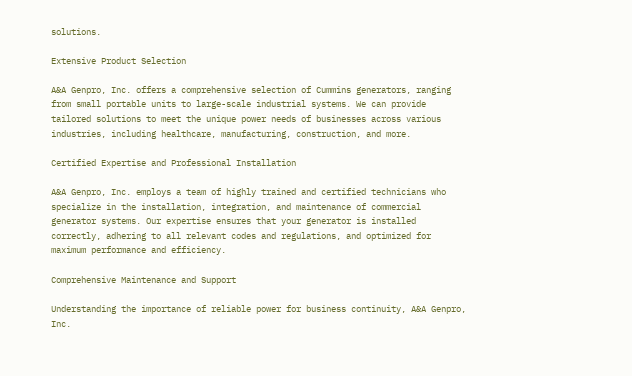solutions.

Extensive Product Selection

A&A Genpro, Inc. offers a comprehensive selection of Cummins generators, ranging from small portable units to large-scale industrial systems. We can provide tailored solutions to meet the unique power needs of businesses across various industries, including healthcare, manufacturing, construction, and more.

Certified Expertise and Professional Installation

A&A Genpro, Inc. employs a team of highly trained and certified technicians who specialize in the installation, integration, and maintenance of commercial generator systems. Our expertise ensures that your generator is installed correctly, adhering to all relevant codes and regulations, and optimized for maximum performance and efficiency.

Comprehensive Maintenance and Support

Understanding the importance of reliable power for business continuity, A&A Genpro, Inc.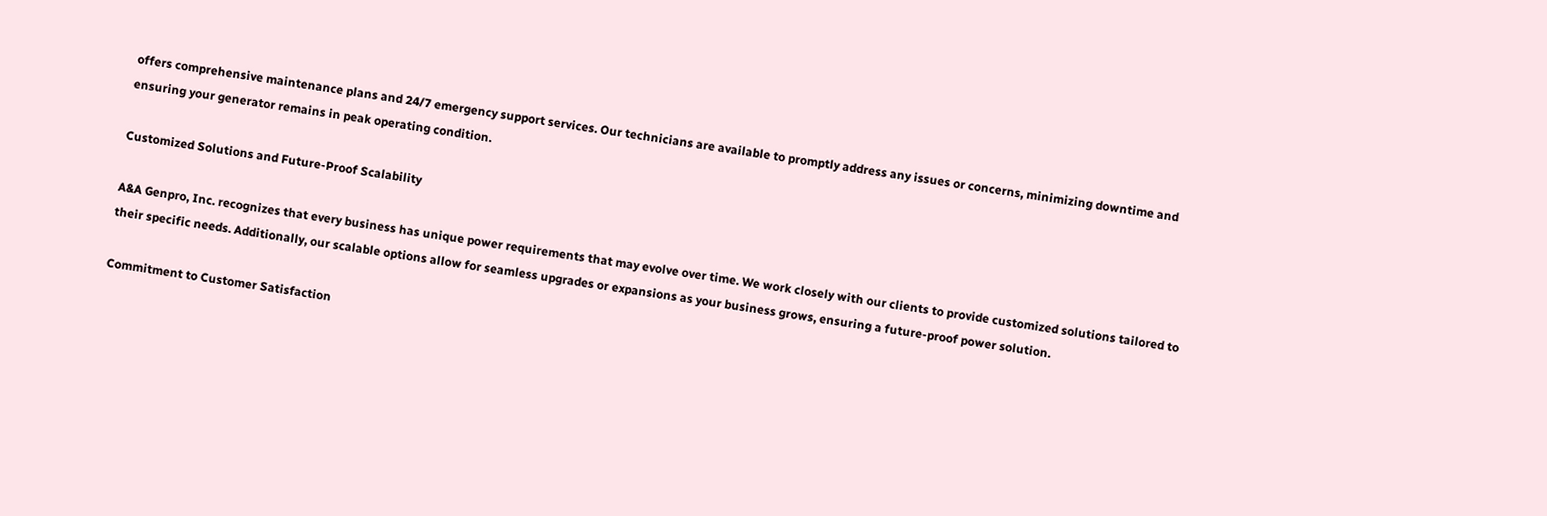offers comprehensive maintenance plans and 24/7 emergency support services. Our technicians are available to promptly address any issues or concerns, minimizing downtime and ensuring your generator remains in peak operating condition.

Customized Solutions and Future-Proof Scalability

A&A Genpro, Inc. recognizes that every business has unique power requirements that may evolve over time. We work closely with our clients to provide customized solutions tailored to their specific needs. Additionally, our scalable options allow for seamless upgrades or expansions as your business grows, ensuring a future-proof power solution.

Commitment to Customer Satisfaction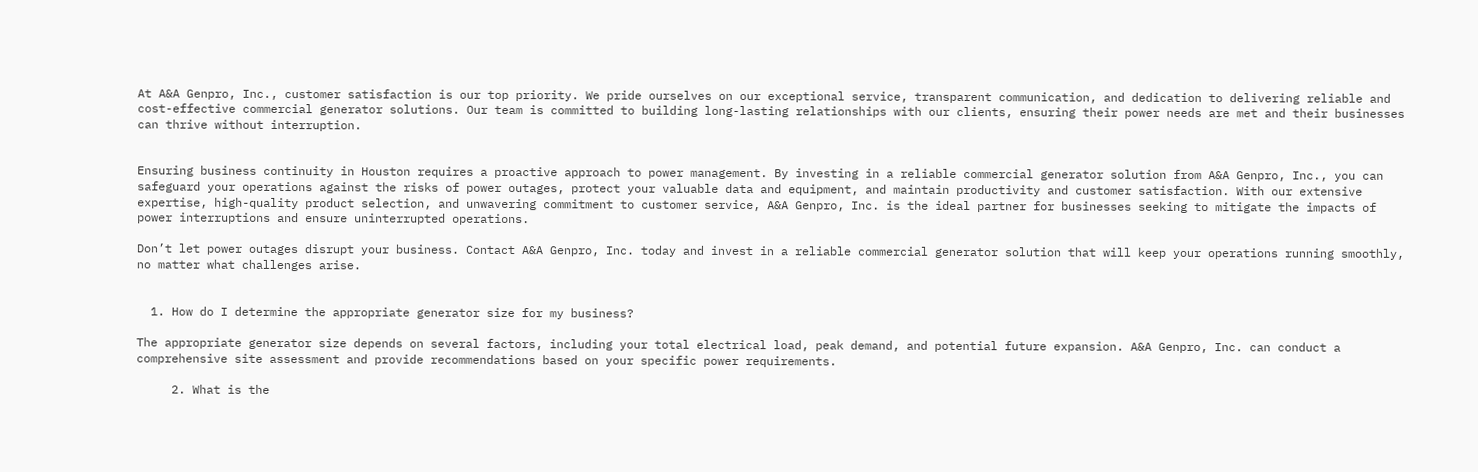At A&A Genpro, Inc., customer satisfaction is our top priority. We pride ourselves on our exceptional service, transparent communication, and dedication to delivering reliable and cost-effective commercial generator solutions. Our team is committed to building long-lasting relationships with our clients, ensuring their power needs are met and their businesses can thrive without interruption.


Ensuring business continuity in Houston requires a proactive approach to power management. By investing in a reliable commercial generator solution from A&A Genpro, Inc., you can safeguard your operations against the risks of power outages, protect your valuable data and equipment, and maintain productivity and customer satisfaction. With our extensive expertise, high-quality product selection, and unwavering commitment to customer service, A&A Genpro, Inc. is the ideal partner for businesses seeking to mitigate the impacts of power interruptions and ensure uninterrupted operations.

Don’t let power outages disrupt your business. Contact A&A Genpro, Inc. today and invest in a reliable commercial generator solution that will keep your operations running smoothly, no matter what challenges arise.


  1. How do I determine the appropriate generator size for my business?

The appropriate generator size depends on several factors, including your total electrical load, peak demand, and potential future expansion. A&A Genpro, Inc. can conduct a comprehensive site assessment and provide recommendations based on your specific power requirements.

     2. What is the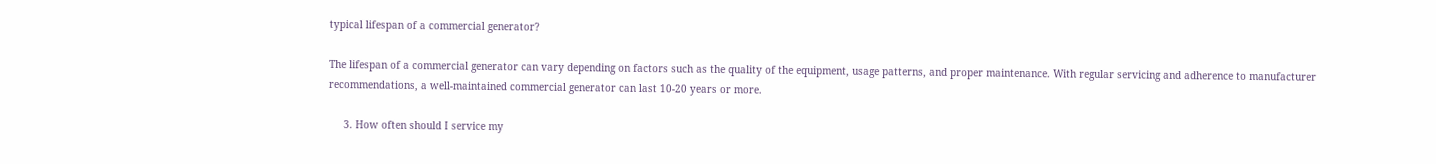typical lifespan of a commercial generator?

The lifespan of a commercial generator can vary depending on factors such as the quality of the equipment, usage patterns, and proper maintenance. With regular servicing and adherence to manufacturer recommendations, a well-maintained commercial generator can last 10-20 years or more.

     3. How often should I service my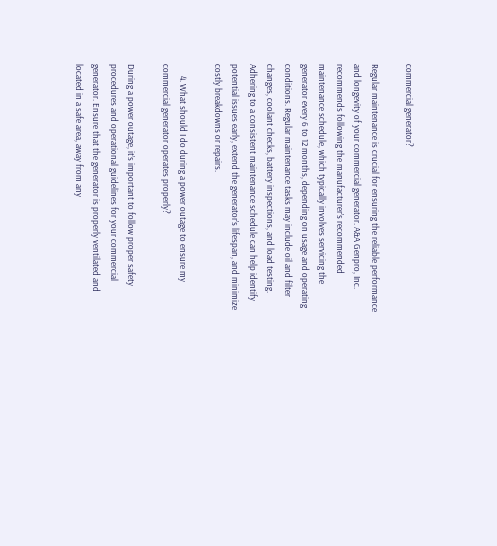commercial generator?

Regular maintenance is crucial for ensuring the reliable performance and longevity of your commercial generator. A&A Genpro, Inc. recommends following the manufacturer’s recommended maintenance schedule, which typically involves servicing the generator every 6 to 12 months, depending on usage and operating conditions. Regular maintenance tasks may include oil and filter changes, coolant checks, battery inspections, and load testing. Adhering to a consistent maintenance schedule can help identify potential issues early, extend the generator’s lifespan, and minimize costly breakdowns or repairs.

      4. What should I do during a power outage to ensure my commercial generator operates properly?

During a power outage, it’s important to follow proper safety procedures and operational guidelines for your commercial generator. Ensure that the generator is properly ventilated and located in a safe area, away from any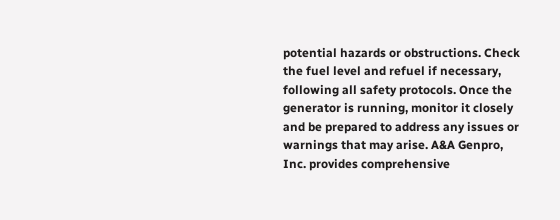potential hazards or obstructions. Check the fuel level and refuel if necessary, following all safety protocols. Once the generator is running, monitor it closely and be prepared to address any issues or warnings that may arise. A&A Genpro, Inc. provides comprehensive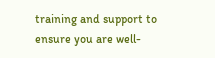training and support to ensure you are well-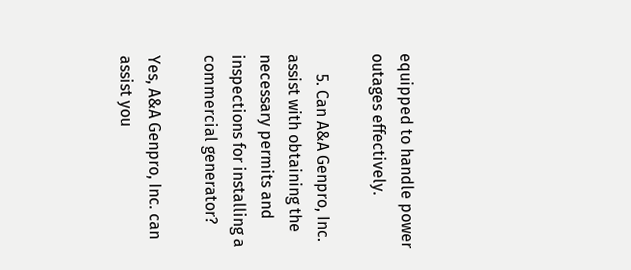equipped to handle power outages effectively.

     5. Can A&A Genpro, Inc. assist with obtaining the necessary permits and inspections for installing a commercial generator?

Yes, A&A Genpro, Inc. can assist you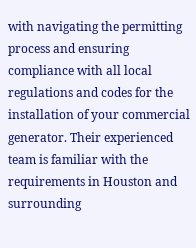with navigating the permitting process and ensuring compliance with all local regulations and codes for the installation of your commercial generator. Their experienced team is familiar with the requirements in Houston and surrounding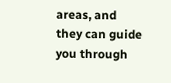areas, and they can guide you through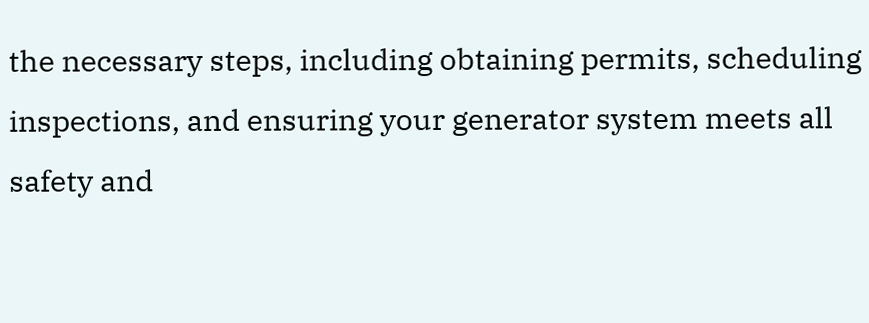the necessary steps, including obtaining permits, scheduling inspections, and ensuring your generator system meets all safety and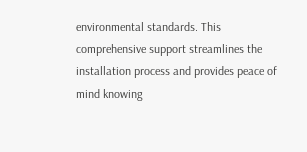environmental standards. This comprehensive support streamlines the installation process and provides peace of mind knowing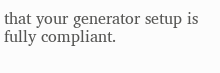that your generator setup is fully compliant.